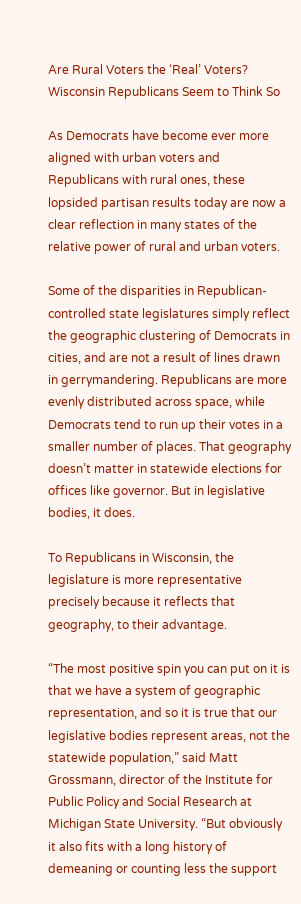Are Rural Voters the ‘Real’ Voters? Wisconsin Republicans Seem to Think So

As Democrats have become ever more aligned with urban voters and Republicans with rural ones, these lopsided partisan results today are now a clear reflection in many states of the relative power of rural and urban voters.

Some of the disparities in Republican-controlled state legislatures simply reflect the geographic clustering of Democrats in cities, and are not a result of lines drawn in gerrymandering. Republicans are more evenly distributed across space, while Democrats tend to run up their votes in a smaller number of places. That geography doesn’t matter in statewide elections for offices like governor. But in legislative bodies, it does.

To Republicans in Wisconsin, the legislature is more representative precisely because it reflects that geography, to their advantage.

“The most positive spin you can put on it is that we have a system of geographic representation, and so it is true that our legislative bodies represent areas, not the statewide population,” said Matt Grossmann, director of the Institute for Public Policy and Social Research at Michigan State University. “But obviously it also fits with a long history of demeaning or counting less the support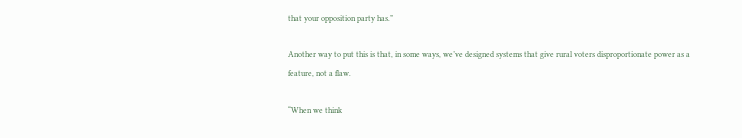that your opposition party has.”

Another way to put this is that, in some ways, we’ve designed systems that give rural voters disproportionate power as a feature, not a flaw.

“When we think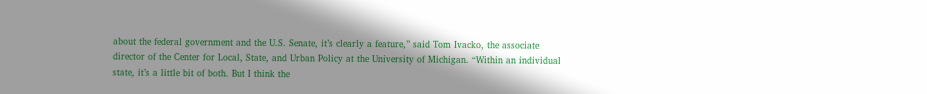about the federal government and the U.S. Senate, it’s clearly a feature,” said Tom Ivacko, the associate director of the Center for Local, State, and Urban Policy at the University of Michigan. “Within an individual state, it’s a little bit of both. But I think the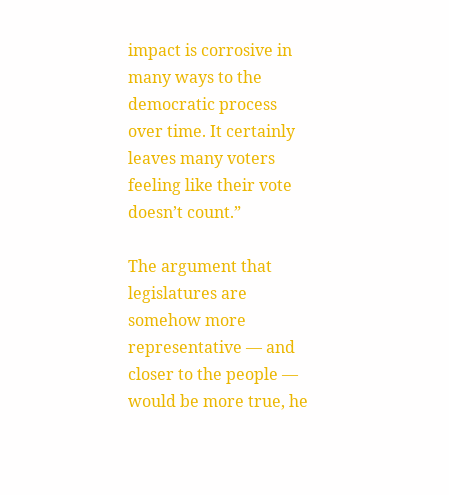impact is corrosive in many ways to the democratic process over time. It certainly leaves many voters feeling like their vote doesn’t count.”

The argument that legislatures are somehow more representative — and closer to the people — would be more true, he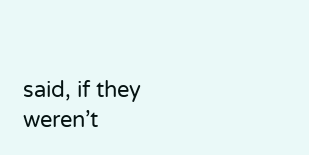said, if they weren’t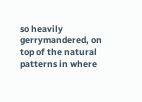so heavily gerrymandered, on top of the natural patterns in where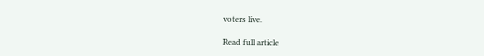voters live.

Read full article